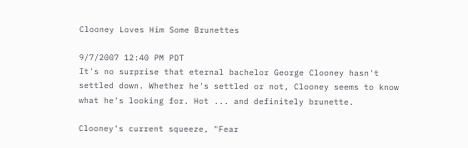Clooney Loves Him Some Brunettes

9/7/2007 12:40 PM PDT
It's no surprise that eternal bachelor George Clooney hasn't settled down. Whether he's settled or not, Clooney seems to know what he's looking for. Hot ... and definitely brunette.

Clooney's current squeeze, "Fear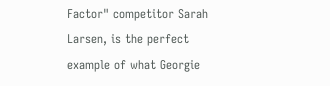Factor" competitor Sarah Larsen, is the perfect example of what Georgie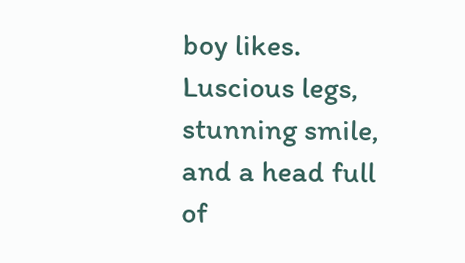boy likes. Luscious legs, stunning smile, and a head full of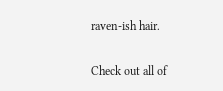raven-ish hair.

Check out all of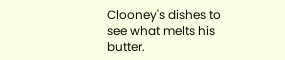Clooney's dishes to see what melts his butter.